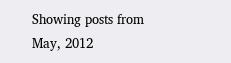Showing posts from May, 2012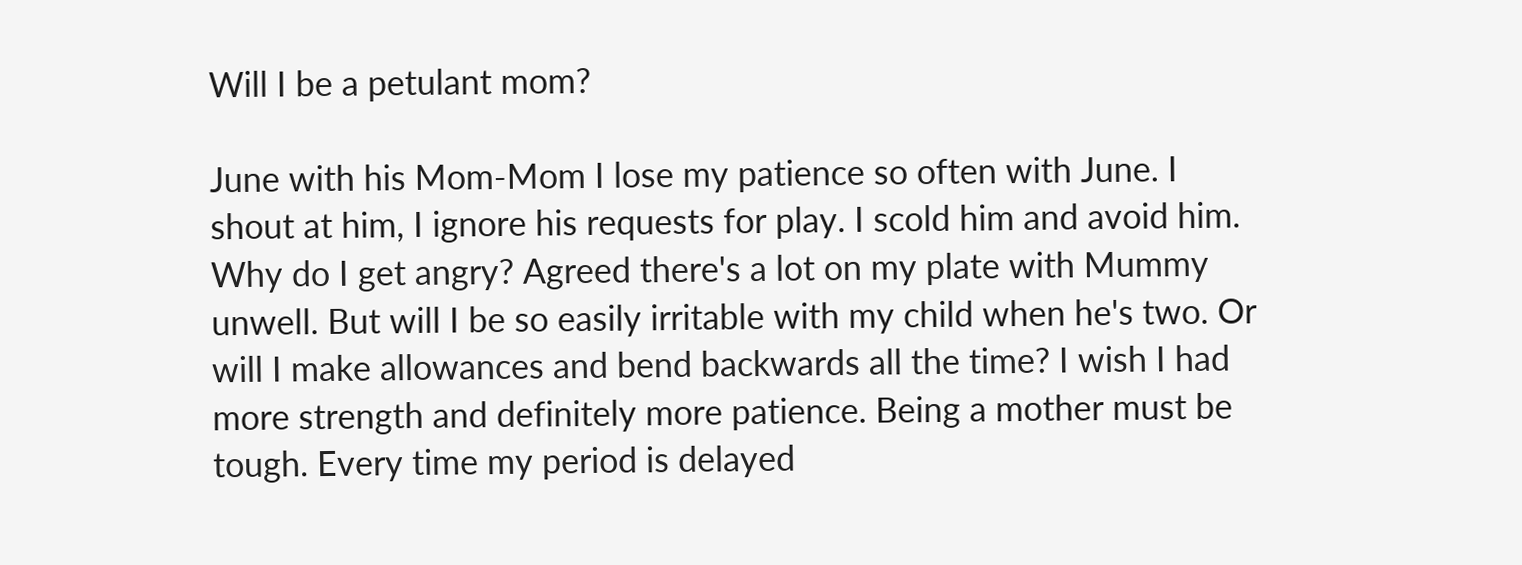Will I be a petulant mom?

June with his Mom-Mom I lose my patience so often with June. I shout at him, I ignore his requests for play. I scold him and avoid him. Why do I get angry? Agreed there's a lot on my plate with Mummy unwell. But will I be so easily irritable with my child when he's two. Or will I make allowances and bend backwards all the time? I wish I had more strength and definitely more patience. Being a mother must be tough. Every time my period is delayed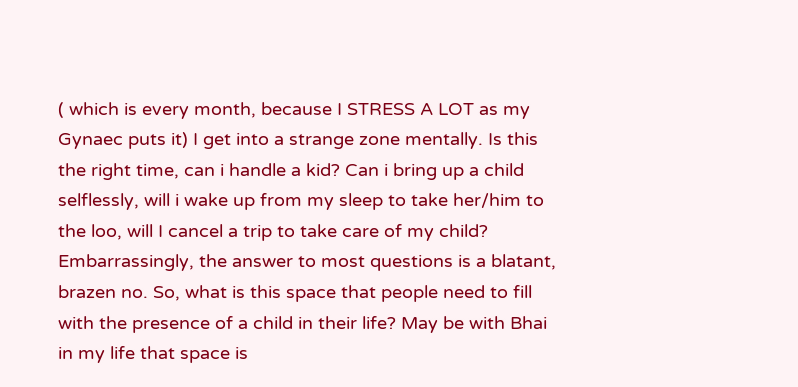( which is every month, because I STRESS A LOT as my Gynaec puts it) I get into a strange zone mentally. Is this the right time, can i handle a kid? Can i bring up a child selflessly, will i wake up from my sleep to take her/him to the loo, will I cancel a trip to take care of my child? Embarrassingly, the answer to most questions is a blatant, brazen no. So, what is this space that people need to fill with the presence of a child in their life? May be with Bhai in my life that space is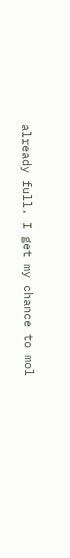already full. I get my chance to mol